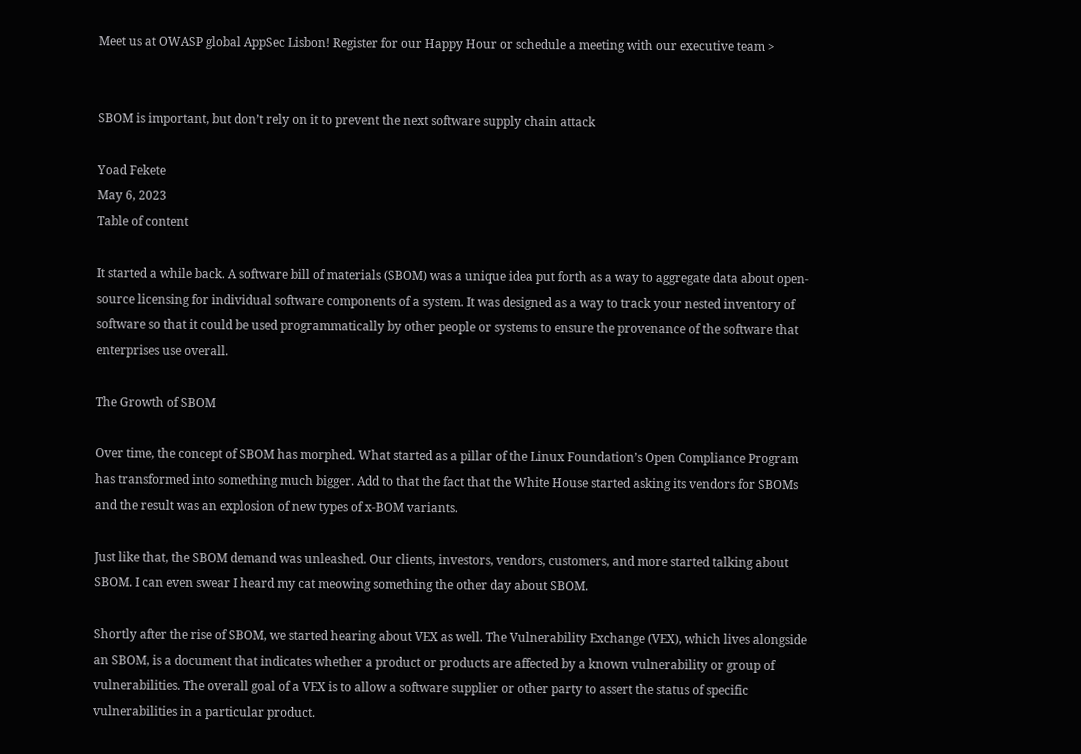Meet us at OWASP global AppSec Lisbon! Register for our Happy Hour or schedule a meeting with our executive team >


SBOM is important, but don’t rely on it to prevent the next software supply chain attack

Yoad Fekete
May 6, 2023
Table of content

It started a while back. A software bill of materials (SBOM) was a unique idea put forth as a way to aggregate data about open-source licensing for individual software components of a system. It was designed as a way to track your nested inventory of software so that it could be used programmatically by other people or systems to ensure the provenance of the software that enterprises use overall.

The Growth of SBOM

Over time, the concept of SBOM has morphed. What started as a pillar of the Linux Foundation’s Open Compliance Program has transformed into something much bigger. Add to that the fact that the White House started asking its vendors for SBOMs and the result was an explosion of new types of x-BOM variants.

Just like that, the SBOM demand was unleashed. Our clients, investors, vendors, customers, and more started talking about SBOM. I can even swear I heard my cat meowing something the other day about SBOM.

Shortly after the rise of SBOM, we started hearing about VEX as well. The Vulnerability Exchange (VEX), which lives alongside an SBOM, is a document that indicates whether a product or products are affected by a known vulnerability or group of vulnerabilities. The overall goal of a VEX is to allow a software supplier or other party to assert the status of specific vulnerabilities in a particular product.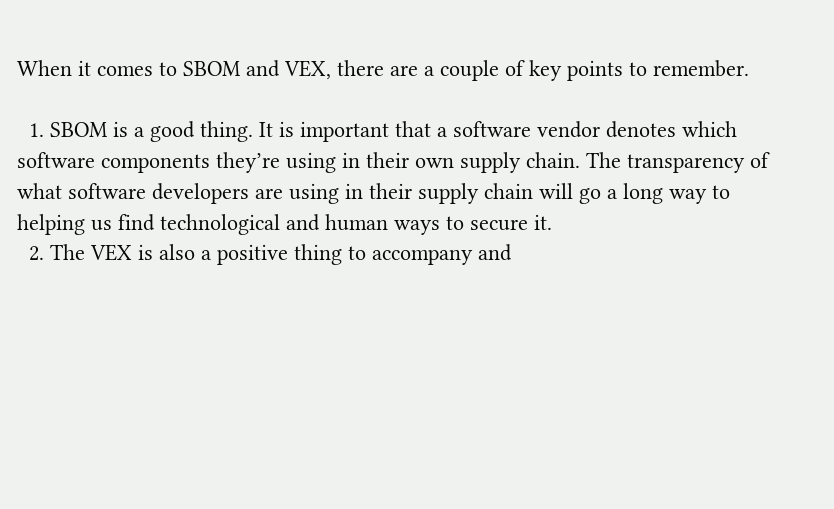When it comes to SBOM and VEX, there are a couple of key points to remember.

  1. SBOM is a good thing. It is important that a software vendor denotes which software components they’re using in their own supply chain. The transparency of what software developers are using in their supply chain will go a long way to helping us find technological and human ways to secure it.
  2. The VEX is also a positive thing to accompany and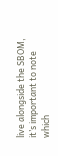live alongside the SBOM, it’s important to note which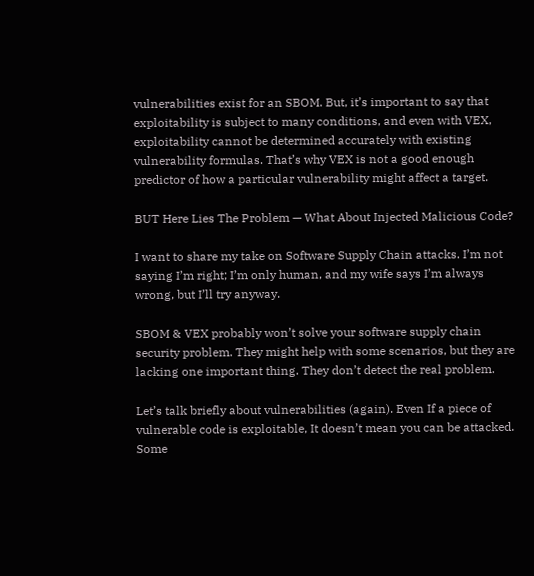vulnerabilities exist for an SBOM. But, it’s important to say that exploitability is subject to many conditions, and even with VEX, exploitability cannot be determined accurately with existing vulnerability formulas. That’s why VEX is not a good enough predictor of how a particular vulnerability might affect a target.

BUT Here Lies The Problem — What About Injected Malicious Code?

I want to share my take on Software Supply Chain attacks. I’m not saying I’m right; I’m only human, and my wife says I’m always wrong, but I’ll try anyway.

SBOM & VEX probably won’t solve your software supply chain security problem. They might help with some scenarios, but they are lacking one important thing. They don’t detect the real problem.

Let’s talk briefly about vulnerabilities (again). Even If a piece of vulnerable code is exploitable, It doesn’t mean you can be attacked. Some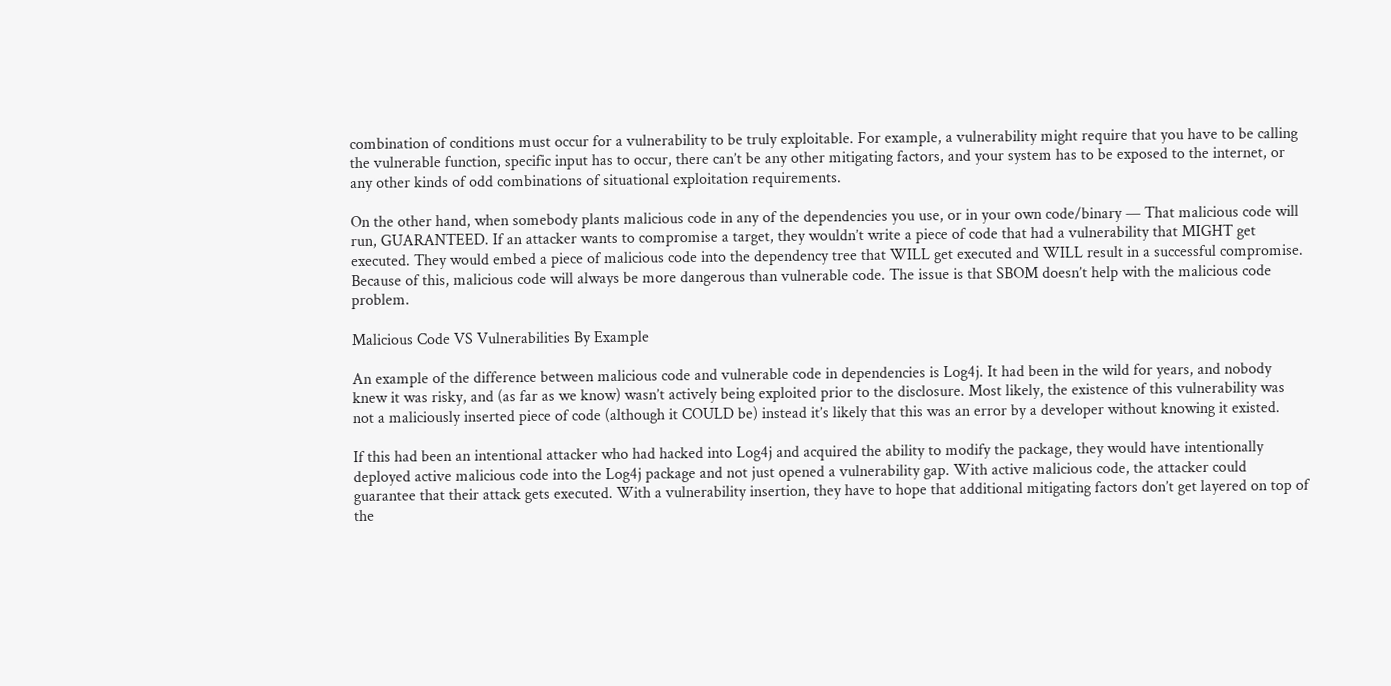combination of conditions must occur for a vulnerability to be truly exploitable. For example, a vulnerability might require that you have to be calling the vulnerable function, specific input has to occur, there can’t be any other mitigating factors, and your system has to be exposed to the internet, or any other kinds of odd combinations of situational exploitation requirements.

On the other hand, when somebody plants malicious code in any of the dependencies you use, or in your own code/binary — That malicious code will run, GUARANTEED. If an attacker wants to compromise a target, they wouldn’t write a piece of code that had a vulnerability that MIGHT get executed. They would embed a piece of malicious code into the dependency tree that WILL get executed and WILL result in a successful compromise. Because of this, malicious code will always be more dangerous than vulnerable code. The issue is that SBOM doesn’t help with the malicious code problem.

Malicious Code VS Vulnerabilities By Example

An example of the difference between malicious code and vulnerable code in dependencies is Log4j. It had been in the wild for years, and nobody knew it was risky, and (as far as we know) wasn’t actively being exploited prior to the disclosure. Most likely, the existence of this vulnerability was not a maliciously inserted piece of code (although it COULD be) instead it’s likely that this was an error by a developer without knowing it existed.

If this had been an intentional attacker who had hacked into Log4j and acquired the ability to modify the package, they would have intentionally deployed active malicious code into the Log4j package and not just opened a vulnerability gap. With active malicious code, the attacker could guarantee that their attack gets executed. With a vulnerability insertion, they have to hope that additional mitigating factors don’t get layered on top of the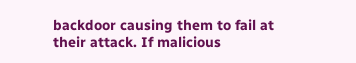backdoor causing them to fail at their attack. If malicious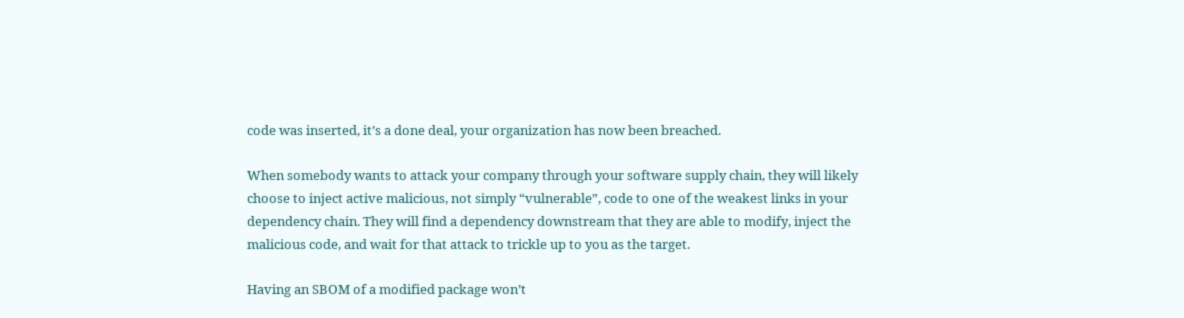code was inserted, it’s a done deal, your organization has now been breached.

When somebody wants to attack your company through your software supply chain, they will likely choose to inject active malicious, not simply “vulnerable”, code to one of the weakest links in your dependency chain. They will find a dependency downstream that they are able to modify, inject the malicious code, and wait for that attack to trickle up to you as the target.

Having an SBOM of a modified package won’t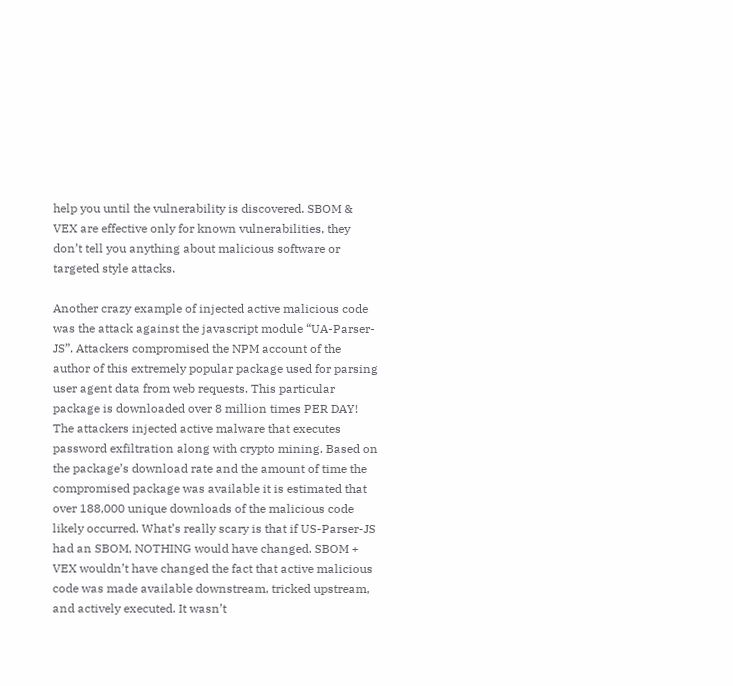help you until the vulnerability is discovered. SBOM & VEX are effective only for known vulnerabilities, they don’t tell you anything about malicious software or targeted style attacks.

Another crazy example of injected active malicious code was the attack against the javascript module “UA-Parser-JS”. Attackers compromised the NPM account of the author of this extremely popular package used for parsing user agent data from web requests. This particular package is downloaded over 8 million times PER DAY! The attackers injected active malware that executes password exfiltration along with crypto mining. Based on the package’s download rate and the amount of time the compromised package was available it is estimated that over 188,000 unique downloads of the malicious code likely occurred. What’s really scary is that if US-Parser-JS had an SBOM, NOTHING would have changed. SBOM + VEX wouldn’t have changed the fact that active malicious code was made available downstream, tricked upstream, and actively executed. It wasn’t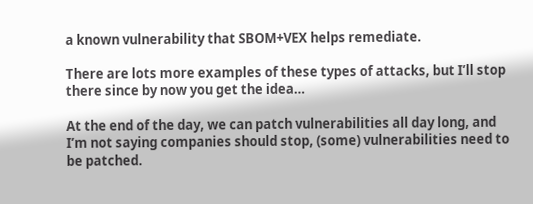a known vulnerability that SBOM+VEX helps remediate.

There are lots more examples of these types of attacks, but I’ll stop there since by now you get the idea…

At the end of the day, we can patch vulnerabilities all day long, and I’m not saying companies should stop, (some) vulnerabilities need to be patched.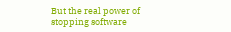But the real power of stopping software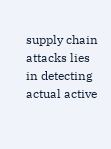supply chain attacks lies in detecting actual active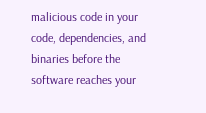malicious code in your code, dependencies, and binaries before the software reaches your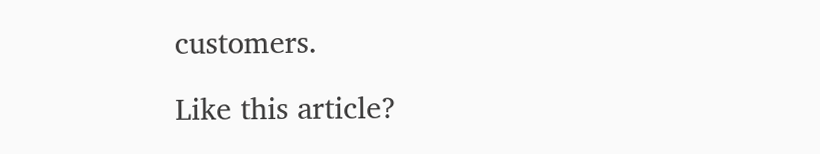customers.

Like this article?